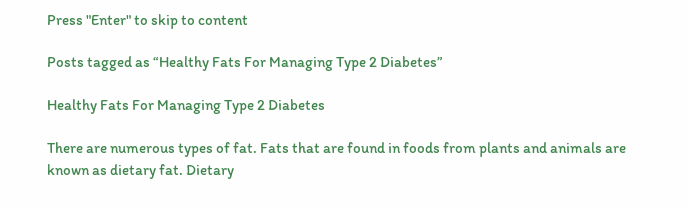Press "Enter" to skip to content

Posts tagged as “Healthy Fats For Managing Type 2 Diabetes”

Healthy Fats For Managing Type 2 Diabetes

There are numerous types of fat. Fats that are found in foods from plants and animals are known as dietary fat. Dietary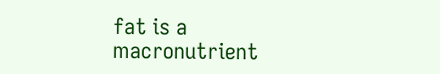fat is a macronutrient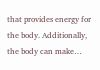that provides energy for the body. Additionally, the body can make…